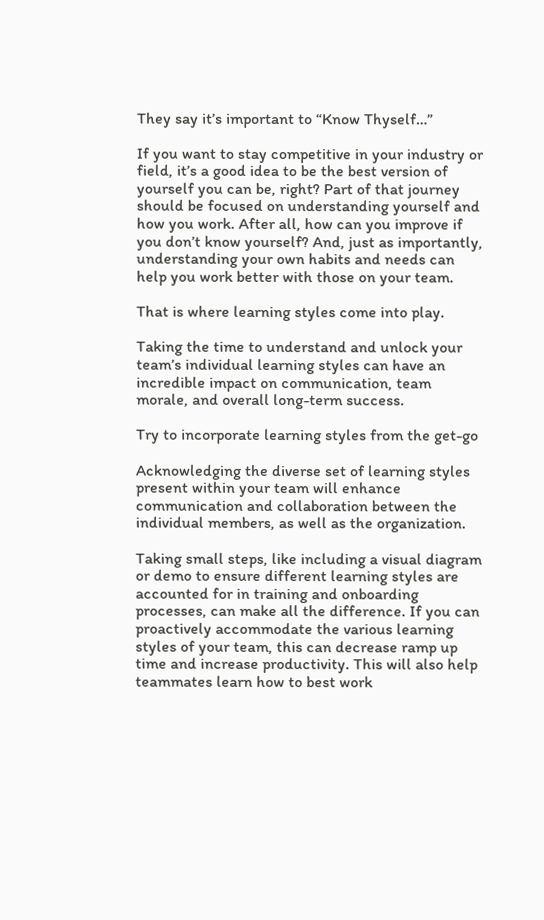They say it’s important to “Know Thyself…”

If you want to stay competitive in your industry or field, it’s a good idea to be the best version of yourself you can be, right? Part of that journey should be focused on understanding yourself and how you work. After all, how can you improve if you don’t know yourself? And, just as importantly, understanding your own habits and needs can help you work better with those on your team.

That is where learning styles come into play.

Taking the time to understand and unlock your team’s individual learning styles can have an incredible impact on communication, team morale, and overall long-term success.

Try to incorporate learning styles from the get-go

Acknowledging the diverse set of learning styles present within your team will enhance communication and collaboration between the individual members, as well as the organization.

Taking small steps, like including a visual diagram or demo to ensure different learning styles are accounted for in training and onboarding processes, can make all the difference. If you can proactively accommodate the various learning styles of your team, this can decrease ramp up time and increase productivity. This will also help teammates learn how to best work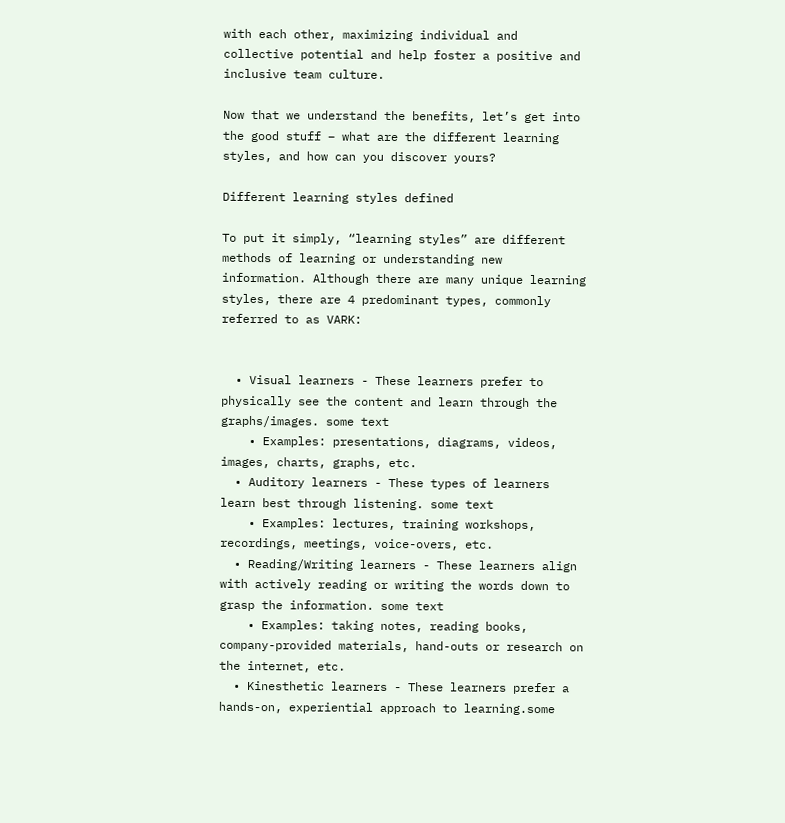with each other, maximizing individual and collective potential and help foster a positive and inclusive team culture.

Now that we understand the benefits, let’s get into the good stuff – what are the different learning styles, and how can you discover yours?

Different learning styles defined

To put it simply, “learning styles” are different methods of learning or understanding new information. Although there are many unique learning styles, there are 4 predominant types, commonly referred to as VARK:


  • Visual learners - These learners prefer to physically see the content and learn through the graphs/images. some text
    • Examples: presentations, diagrams, videos, images, charts, graphs, etc.
  • Auditory learners - These types of learners learn best through listening. some text
    • Examples: lectures, training workshops, recordings, meetings, voice-overs, etc.
  • Reading/Writing learners - These learners align with actively reading or writing the words down to grasp the information. some text
    • Examples: taking notes, reading books, company-provided materials, hand-outs or research on the internet, etc.
  • Kinesthetic learners - These learners prefer a hands-on, experiential approach to learning.some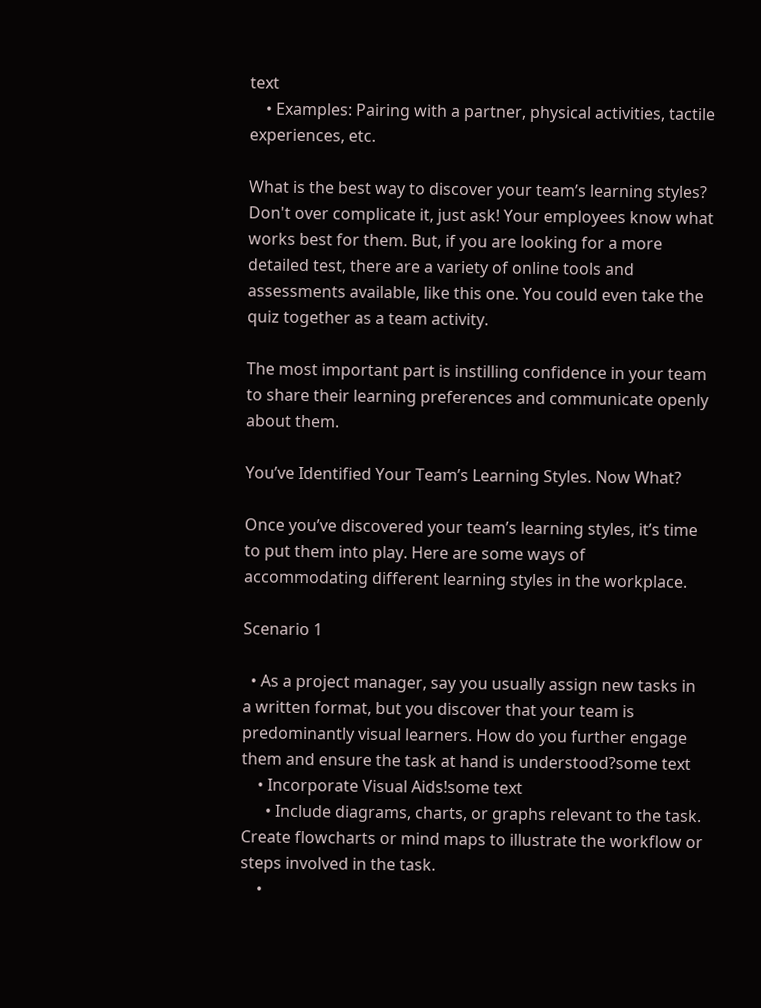text
    • Examples: Pairing with a partner, physical activities, tactile experiences, etc.

What is the best way to discover your team’s learning styles? Don't over complicate it, just ask! Your employees know what works best for them. But, if you are looking for a more detailed test, there are a variety of online tools and assessments available, like this one. You could even take the quiz together as a team activity.

The most important part is instilling confidence in your team to share their learning preferences and communicate openly about them.

You’ve Identified Your Team’s Learning Styles. Now What?

Once you’ve discovered your team’s learning styles, it’s time to put them into play. Here are some ways of accommodating different learning styles in the workplace.

Scenario 1

  • As a project manager, say you usually assign new tasks in a written format, but you discover that your team is predominantly visual learners. How do you further engage them and ensure the task at hand is understood?some text
    • Incorporate Visual Aids!some text
      • Include diagrams, charts, or graphs relevant to the task. Create flowcharts or mind maps to illustrate the workflow or steps involved in the task.
    •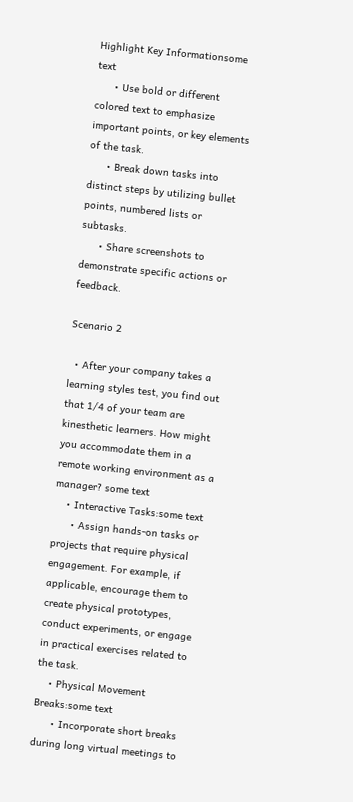Highlight Key Informationsome text
      • Use bold or different colored text to emphasize important points, or key elements of the task.
      • Break down tasks into distinct steps by utilizing bullet points, numbered lists or subtasks.
      • Share screenshots to demonstrate specific actions or feedback.

Scenario 2

  • After your company takes a learning styles test, you find out that 1/4 of your team are kinesthetic learners. How might you accommodate them in a remote working environment as a manager? some text
    • Interactive Tasks:some text
      • Assign hands-on tasks or projects that require physical engagement. For example, if applicable, encourage them to create physical prototypes, conduct experiments, or engage in practical exercises related to the task.
    • Physical Movement Breaks:some text
      • Incorporate short breaks during long virtual meetings to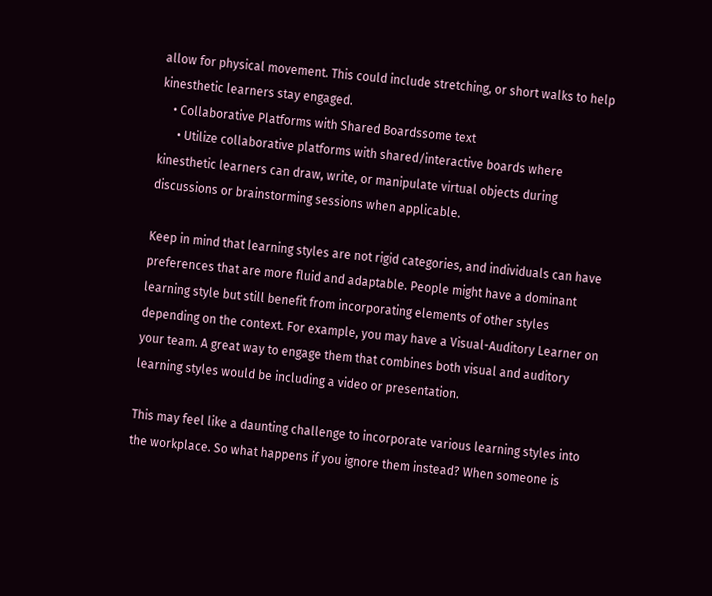allow for physical movement. This could include stretching, or short walks to help kinesthetic learners stay engaged.
    • Collaborative Platforms with Shared Boardssome text
      • Utilize collaborative platforms with shared/interactive boards where kinesthetic learners can draw, write, or manipulate virtual objects during discussions or brainstorming sessions when applicable.

Keep in mind that learning styles are not rigid categories, and individuals can have preferences that are more fluid and adaptable. People might have a dominant learning style but still benefit from incorporating elements of other styles depending on the context. For example, you may have a Visual-Auditory Learner on your team. A great way to engage them that combines both visual and auditory learning styles would be including a video or presentation.

This may feel like a daunting challenge to incorporate various learning styles into the workplace. So what happens if you ignore them instead? When someone is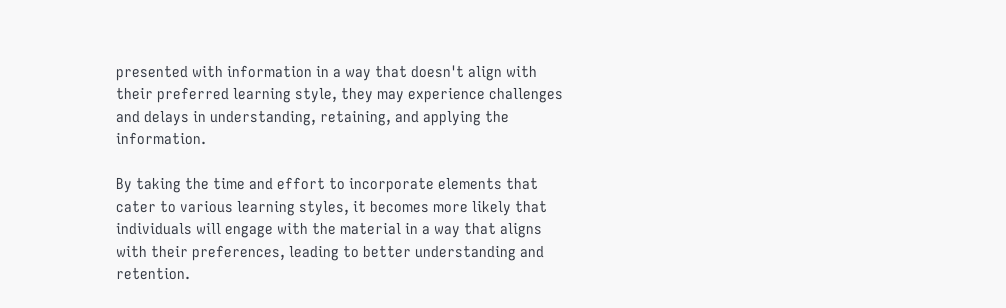presented with information in a way that doesn't align with their preferred learning style, they may experience challenges and delays in understanding, retaining, and applying the information.

By taking the time and effort to incorporate elements that cater to various learning styles, it becomes more likely that individuals will engage with the material in a way that aligns with their preferences, leading to better understanding and retention.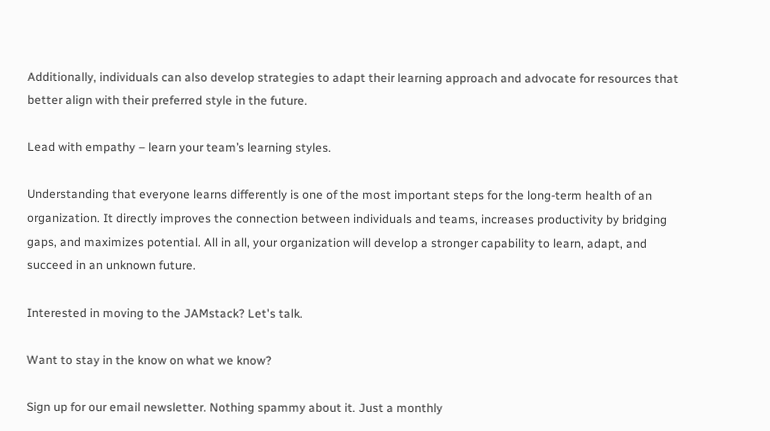Additionally, individuals can also develop strategies to adapt their learning approach and advocate for resources that better align with their preferred style in the future.

Lead with empathy – learn your team’s learning styles.

Understanding that everyone learns differently is one of the most important steps for the long-term health of an organization. It directly improves the connection between individuals and teams, increases productivity by bridging gaps, and maximizes potential. All in all, your organization will develop a stronger capability to learn, adapt, and succeed in an unknown future.

Interested in moving to the JAMstack? Let's talk.

Want to stay in the know on what we know?

Sign up for our email newsletter. Nothing spammy about it. Just a monthly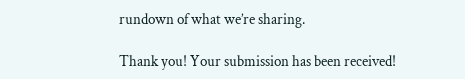rundown of what we’re sharing.

Thank you! Your submission has been received!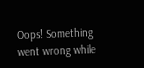Oops! Something went wrong while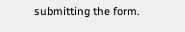submitting the form.